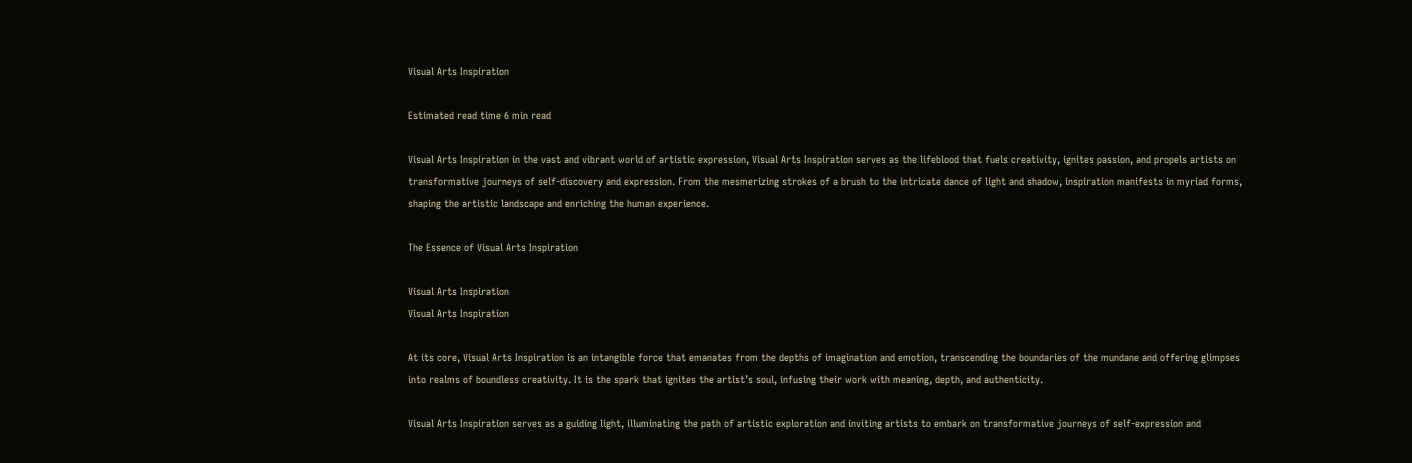Visual Arts Inspiration

Estimated read time 6 min read

Visual Arts Inspiration in the vast and vibrant world of artistic expression, Visual Arts Inspiration serves as the lifeblood that fuels creativity, ignites passion, and propels artists on transformative journeys of self-discovery and expression. From the mesmerizing strokes of a brush to the intricate dance of light and shadow, inspiration manifests in myriad forms, shaping the artistic landscape and enriching the human experience.

The Essence of Visual Arts Inspiration

Visual Arts Inspiration
Visual Arts Inspiration

At its core, Visual Arts Inspiration is an intangible force that emanates from the depths of imagination and emotion, transcending the boundaries of the mundane and offering glimpses into realms of boundless creativity. It is the spark that ignites the artist’s soul, infusing their work with meaning, depth, and authenticity.

Visual Arts Inspiration serves as a guiding light, illuminating the path of artistic exploration and inviting artists to embark on transformative journeys of self-expression and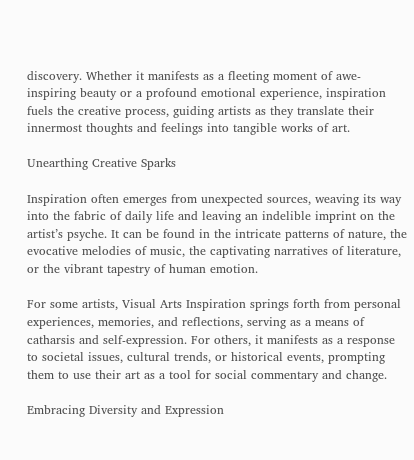discovery. Whether it manifests as a fleeting moment of awe-inspiring beauty or a profound emotional experience, inspiration fuels the creative process, guiding artists as they translate their innermost thoughts and feelings into tangible works of art.

Unearthing Creative Sparks

Inspiration often emerges from unexpected sources, weaving its way into the fabric of daily life and leaving an indelible imprint on the artist’s psyche. It can be found in the intricate patterns of nature, the evocative melodies of music, the captivating narratives of literature, or the vibrant tapestry of human emotion.

For some artists, Visual Arts Inspiration springs forth from personal experiences, memories, and reflections, serving as a means of catharsis and self-expression. For others, it manifests as a response to societal issues, cultural trends, or historical events, prompting them to use their art as a tool for social commentary and change.

Embracing Diversity and Expression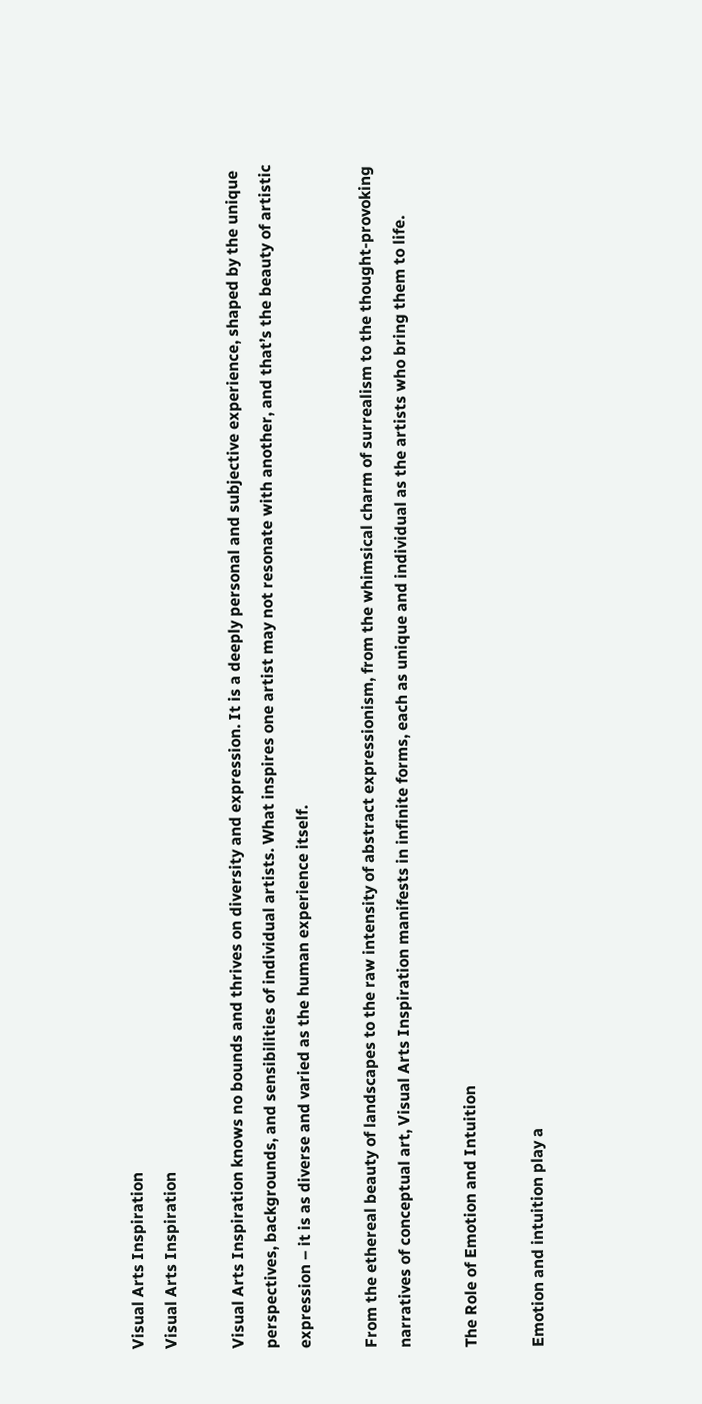Visual Arts Inspiration
Visual Arts Inspiration

Visual Arts Inspiration knows no bounds and thrives on diversity and expression. It is a deeply personal and subjective experience, shaped by the unique perspectives, backgrounds, and sensibilities of individual artists. What inspires one artist may not resonate with another, and that’s the beauty of artistic expression – it is as diverse and varied as the human experience itself.

From the ethereal beauty of landscapes to the raw intensity of abstract expressionism, from the whimsical charm of surrealism to the thought-provoking narratives of conceptual art, Visual Arts Inspiration manifests in infinite forms, each as unique and individual as the artists who bring them to life.

The Role of Emotion and Intuition

Emotion and intuition play a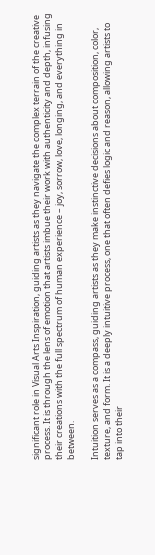significant role in Visual Arts Inspiration, guiding artists as they navigate the complex terrain of the creative process. It is through the lens of emotion that artists imbue their work with authenticity and depth, infusing their creations with the full spectrum of human experience – joy, sorrow, love, longing, and everything in between.

Intuition serves as a compass, guiding artists as they make instinctive decisions about composition, color, texture, and form. It is a deeply intuitive process, one that often defies logic and reason, allowing artists to tap into their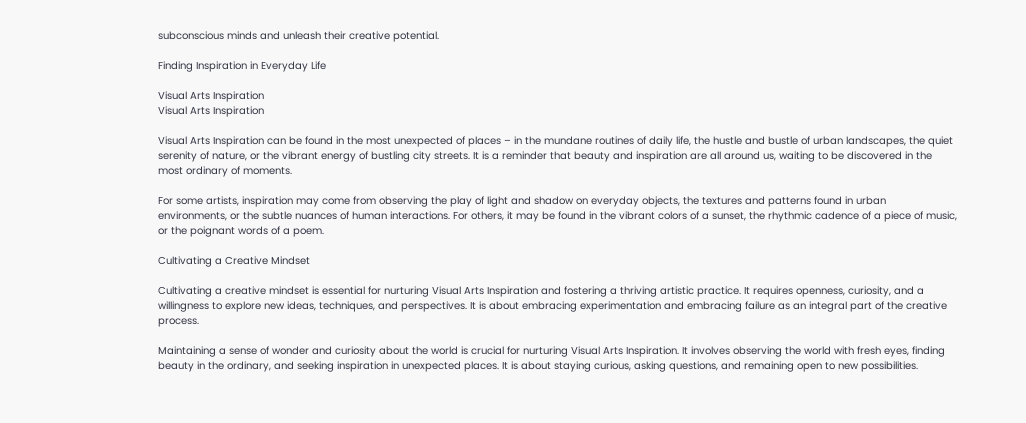subconscious minds and unleash their creative potential.

Finding Inspiration in Everyday Life

Visual Arts Inspiration
Visual Arts Inspiration

Visual Arts Inspiration can be found in the most unexpected of places – in the mundane routines of daily life, the hustle and bustle of urban landscapes, the quiet serenity of nature, or the vibrant energy of bustling city streets. It is a reminder that beauty and inspiration are all around us, waiting to be discovered in the most ordinary of moments.

For some artists, inspiration may come from observing the play of light and shadow on everyday objects, the textures and patterns found in urban environments, or the subtle nuances of human interactions. For others, it may be found in the vibrant colors of a sunset, the rhythmic cadence of a piece of music, or the poignant words of a poem.

Cultivating a Creative Mindset

Cultivating a creative mindset is essential for nurturing Visual Arts Inspiration and fostering a thriving artistic practice. It requires openness, curiosity, and a willingness to explore new ideas, techniques, and perspectives. It is about embracing experimentation and embracing failure as an integral part of the creative process.

Maintaining a sense of wonder and curiosity about the world is crucial for nurturing Visual Arts Inspiration. It involves observing the world with fresh eyes, finding beauty in the ordinary, and seeking inspiration in unexpected places. It is about staying curious, asking questions, and remaining open to new possibilities.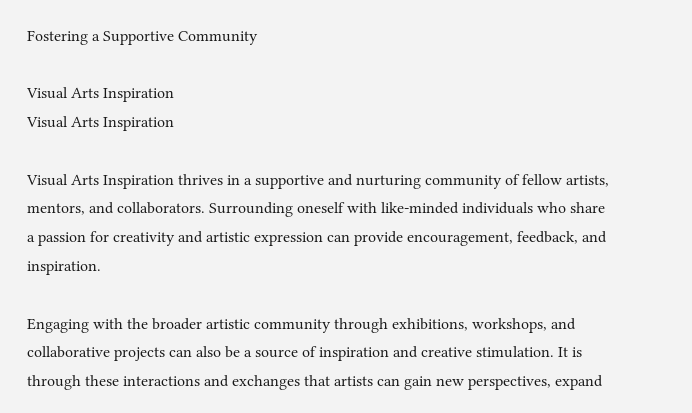Fostering a Supportive Community

Visual Arts Inspiration
Visual Arts Inspiration

Visual Arts Inspiration thrives in a supportive and nurturing community of fellow artists, mentors, and collaborators. Surrounding oneself with like-minded individuals who share a passion for creativity and artistic expression can provide encouragement, feedback, and inspiration.

Engaging with the broader artistic community through exhibitions, workshops, and collaborative projects can also be a source of inspiration and creative stimulation. It is through these interactions and exchanges that artists can gain new perspectives, expand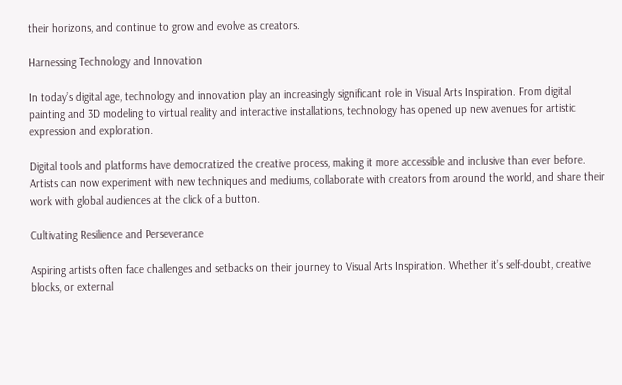their horizons, and continue to grow and evolve as creators.

Harnessing Technology and Innovation

In today’s digital age, technology and innovation play an increasingly significant role in Visual Arts Inspiration. From digital painting and 3D modeling to virtual reality and interactive installations, technology has opened up new avenues for artistic expression and exploration.

Digital tools and platforms have democratized the creative process, making it more accessible and inclusive than ever before. Artists can now experiment with new techniques and mediums, collaborate with creators from around the world, and share their work with global audiences at the click of a button.

Cultivating Resilience and Perseverance

Aspiring artists often face challenges and setbacks on their journey to Visual Arts Inspiration. Whether it’s self-doubt, creative blocks, or external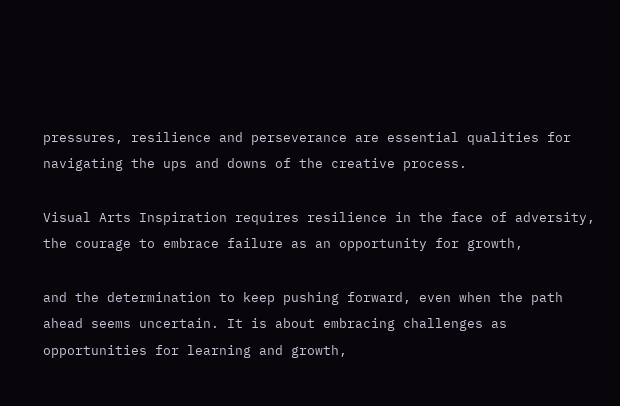pressures, resilience and perseverance are essential qualities for navigating the ups and downs of the creative process.

Visual Arts Inspiration requires resilience in the face of adversity, the courage to embrace failure as an opportunity for growth,

and the determination to keep pushing forward, even when the path ahead seems uncertain. It is about embracing challenges as opportunities for learning and growth,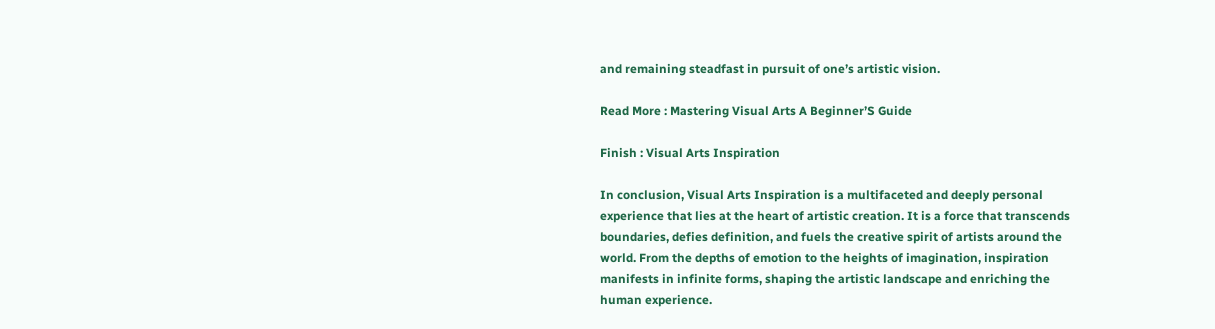and remaining steadfast in pursuit of one’s artistic vision.

Read More : Mastering Visual Arts A Beginner’S Guide

Finish : Visual Arts Inspiration

In conclusion, Visual Arts Inspiration is a multifaceted and deeply personal experience that lies at the heart of artistic creation. It is a force that transcends boundaries, defies definition, and fuels the creative spirit of artists around the world. From the depths of emotion to the heights of imagination, inspiration manifests in infinite forms, shaping the artistic landscape and enriching the human experience.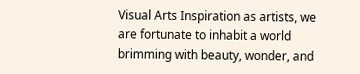Visual Arts Inspiration as artists, we are fortunate to inhabit a world brimming with beauty, wonder, and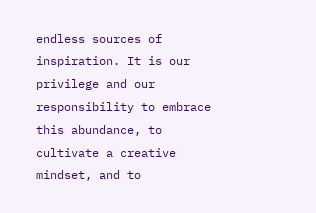endless sources of inspiration. It is our privilege and our responsibility to embrace this abundance, to cultivate a creative mindset, and to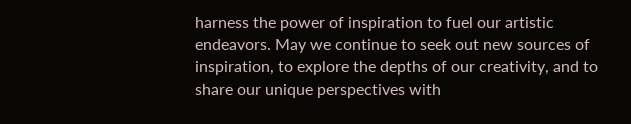harness the power of inspiration to fuel our artistic endeavors. May we continue to seek out new sources of inspiration, to explore the depths of our creativity, and to share our unique perspectives with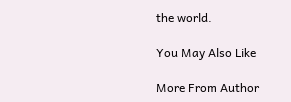the world.

You May Also Like

More From Author